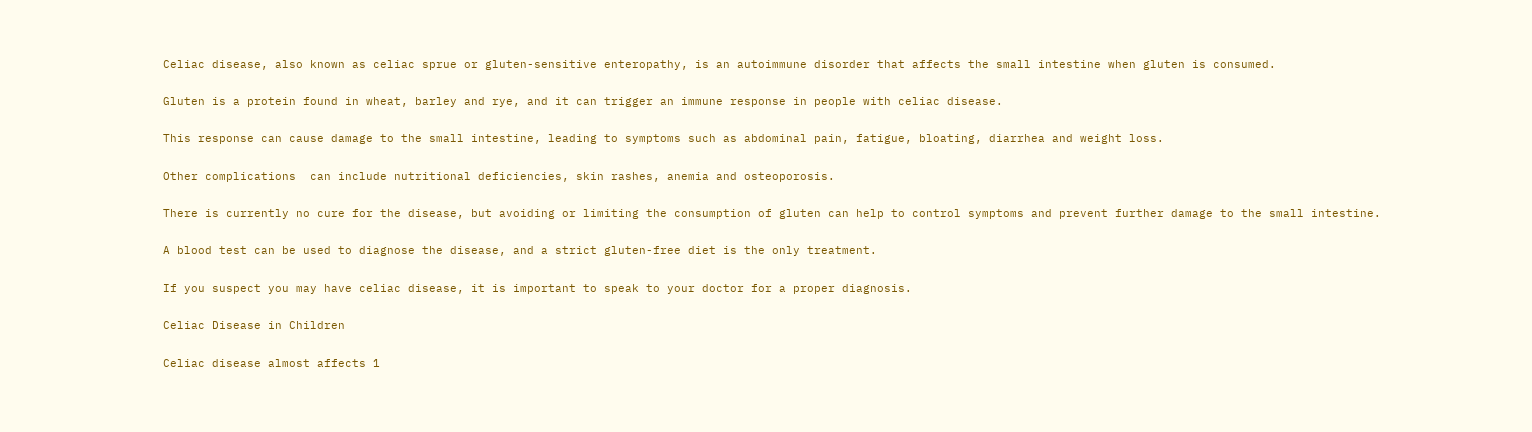Celiac disease, also known as celiac sprue or gluten-sensitive enteropathy, is an autoimmune disorder that affects the small intestine when gluten is consumed.

Gluten is a protein found in wheat, barley and rye, and it can trigger an immune response in people with celiac disease.

This response can cause damage to the small intestine, leading to symptoms such as abdominal pain, fatigue, bloating, diarrhea and weight loss.

Other complications  can include nutritional deficiencies, skin rashes, anemia and osteoporosis.

There is currently no cure for the disease, but avoiding or limiting the consumption of gluten can help to control symptoms and prevent further damage to the small intestine.

A blood test can be used to diagnose the disease, and a strict gluten-free diet is the only treatment.

If you suspect you may have celiac disease, it is important to speak to your doctor for a proper diagnosis.

Celiac Disease in Children

Celiac disease almost affects 1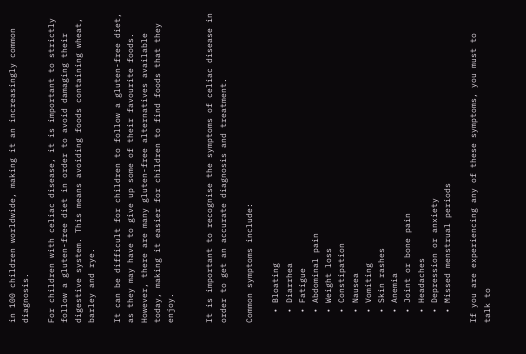in 100 children worldwide, making it an increasingly common diagnosis.

For children with celiac disease, it is important to strictly follow a gluten-free diet in order to avoid damaging their digestive system. This means avoiding foods containing wheat, barley and rye.

It can be difficult for children to follow a gluten-free diet, as they may have to give up some of their favourite foods. However, there are many gluten-free alternatives available today, making it easier for children to find foods that they enjoy.


It is important to recognise the symptoms of celiac disease in order to get an accurate diagnosis and treatment.

Common symptoms include:

  • Bloating
  • Diarrhea
  • Fatigue
  • Abdominal pain
  • Weight loss
  • Constipation
  • Nausea
  • Vomiting
  • Skin rashes
  • Anemia
  • Joint or bone pain
  • Headaches
  • Depression or anxiety
  • Missed menstrual periods

If you are experiencing any of these symptoms, you must to talk to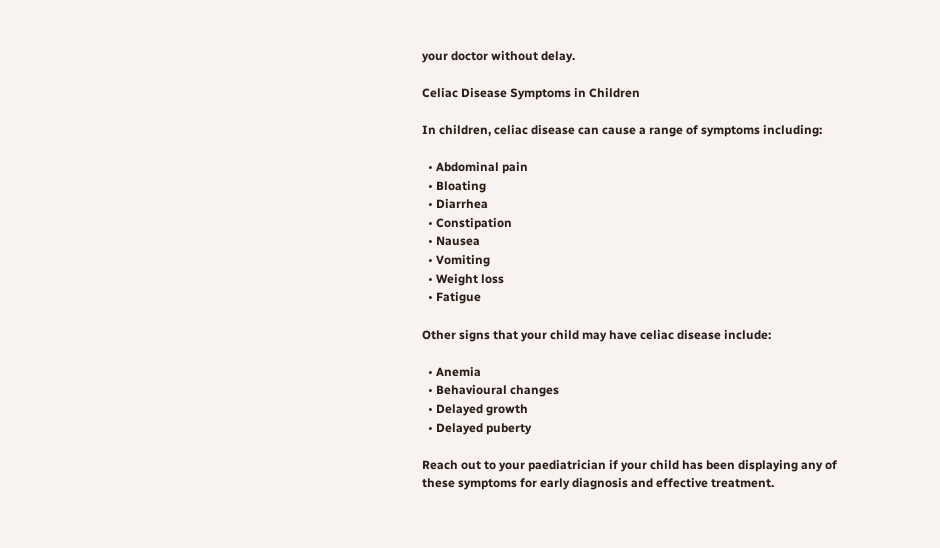your doctor without delay.

Celiac Disease Symptoms in Children

In children, celiac disease can cause a range of symptoms including:

  • Abdominal pain
  • Bloating
  • Diarrhea
  • Constipation
  • Nausea
  • Vomiting
  • Weight loss
  • Fatigue

Other signs that your child may have celiac disease include:

  • Anemia
  • Behavioural changes
  • Delayed growth
  • Delayed puberty

Reach out to your paediatrician if your child has been displaying any of these symptoms for early diagnosis and effective treatment.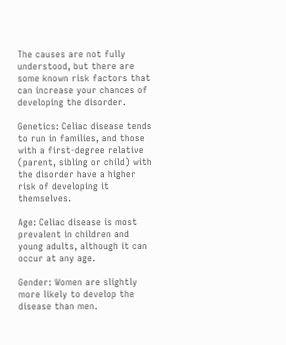The causes are not fully understood, but there are some known risk factors that can increase your chances of developing the disorder.

Genetics: Celiac disease tends to run in families, and those with a first-degree relative (parent, sibling or child) with the disorder have a higher risk of developing it themselves.

Age: Celiac disease is most prevalent in children and young adults, although it can occur at any age.

Gender: Women are slightly more likely to develop the disease than men.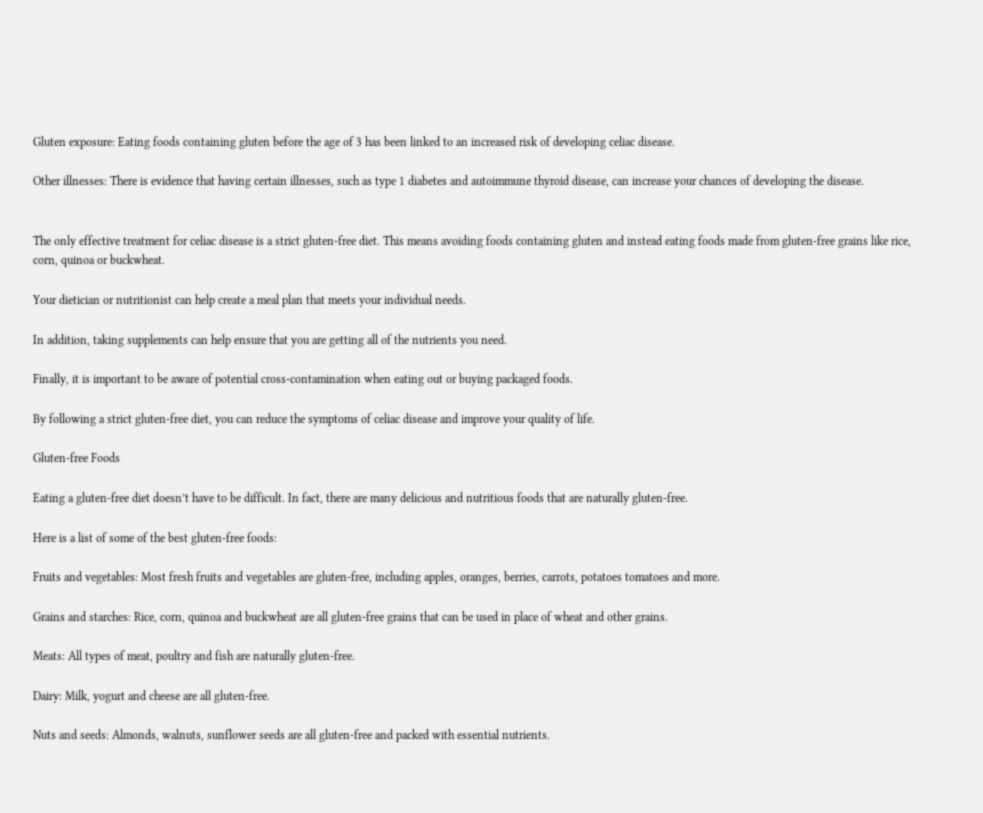Gluten exposure: Eating foods containing gluten before the age of 3 has been linked to an increased risk of developing celiac disease.

Other illnesses: There is evidence that having certain illnesses, such as type 1 diabetes and autoimmune thyroid disease, can increase your chances of developing the disease.


The only effective treatment for celiac disease is a strict gluten-free diet. This means avoiding foods containing gluten and instead eating foods made from gluten-free grains like rice, corn, quinoa or buckwheat.

Your dietician or nutritionist can help create a meal plan that meets your individual needs.

In addition, taking supplements can help ensure that you are getting all of the nutrients you need.

Finally, it is important to be aware of potential cross-contamination when eating out or buying packaged foods.

By following a strict gluten-free diet, you can reduce the symptoms of celiac disease and improve your quality of life.

Gluten-free Foods

Eating a gluten-free diet doesn’t have to be difficult. In fact, there are many delicious and nutritious foods that are naturally gluten-free.

Here is a list of some of the best gluten-free foods:

Fruits and vegetables: Most fresh fruits and vegetables are gluten-free, including apples, oranges, berries, carrots, potatoes tomatoes and more.

Grains and starches: Rice, corn, quinoa and buckwheat are all gluten-free grains that can be used in place of wheat and other grains.

Meats: All types of meat, poultry and fish are naturally gluten-free.

Dairy: Milk, yogurt and cheese are all gluten-free.

Nuts and seeds: Almonds, walnuts, sunflower seeds are all gluten-free and packed with essential nutrients.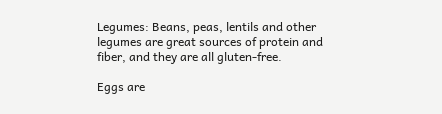Legumes: Beans, peas, lentils and other legumes are great sources of protein and fiber, and they are all gluten-free.

Eggs are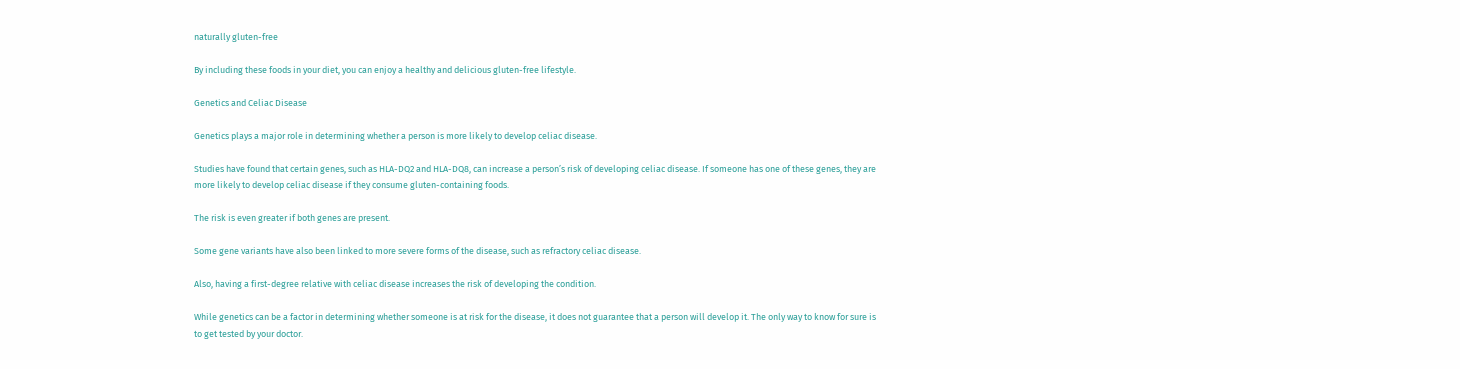naturally gluten-free

By including these foods in your diet, you can enjoy a healthy and delicious gluten-free lifestyle.

Genetics and Celiac Disease

Genetics plays a major role in determining whether a person is more likely to develop celiac disease.

Studies have found that certain genes, such as HLA-DQ2 and HLA-DQ8, can increase a person’s risk of developing celiac disease. If someone has one of these genes, they are more likely to develop celiac disease if they consume gluten-containing foods.

The risk is even greater if both genes are present.

Some gene variants have also been linked to more severe forms of the disease, such as refractory celiac disease.

Also, having a first-degree relative with celiac disease increases the risk of developing the condition.

While genetics can be a factor in determining whether someone is at risk for the disease, it does not guarantee that a person will develop it. The only way to know for sure is to get tested by your doctor.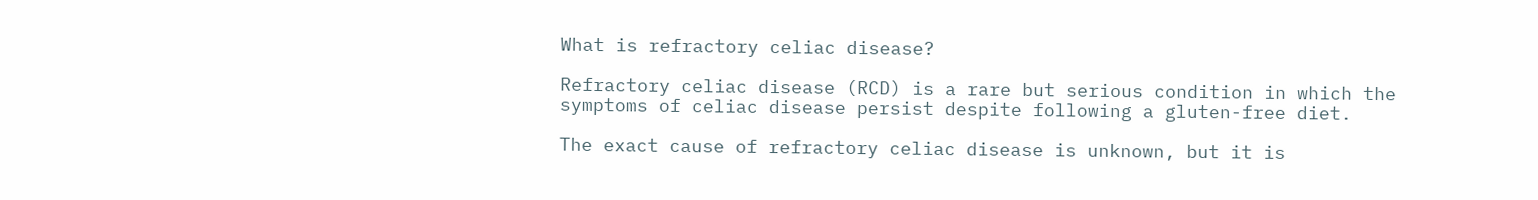What is refractory celiac disease?

Refractory celiac disease (RCD) is a rare but serious condition in which the symptoms of celiac disease persist despite following a gluten-free diet.

The exact cause of refractory celiac disease is unknown, but it is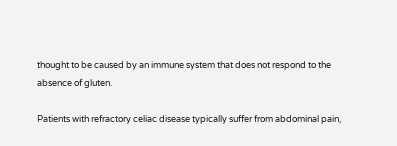thought to be caused by an immune system that does not respond to the absence of gluten.

Patients with refractory celiac disease typically suffer from abdominal pain,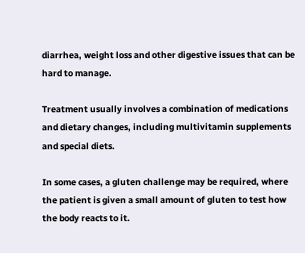diarrhea, weight loss and other digestive issues that can be hard to manage.

Treatment usually involves a combination of medications and dietary changes, including multivitamin supplements and special diets.

In some cases, a gluten challenge may be required, where the patient is given a small amount of gluten to test how the body reacts to it.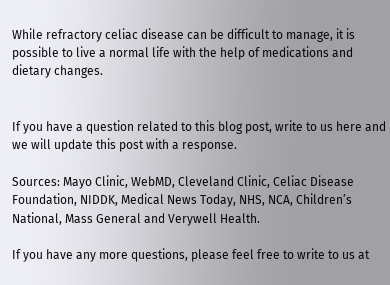While refractory celiac disease can be difficult to manage, it is possible to live a normal life with the help of medications and dietary changes.


If you have a question related to this blog post, write to us here and we will update this post with a response.

Sources: Mayo Clinic, WebMD, Cleveland Clinic, Celiac Disease Foundation, NIDDK, Medical News Today, NHS, NCA, Children’s National, Mass General and Verywell Health.

If you have any more questions, please feel free to write to us at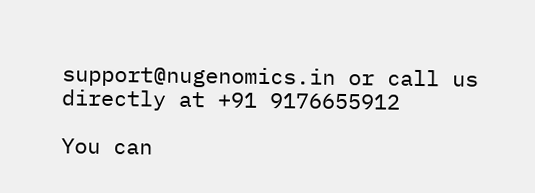support@nugenomics.in or call us directly at +91 9176655912

You can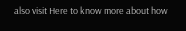also visit Here to know more about how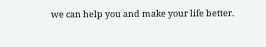we can help you and make your life better.